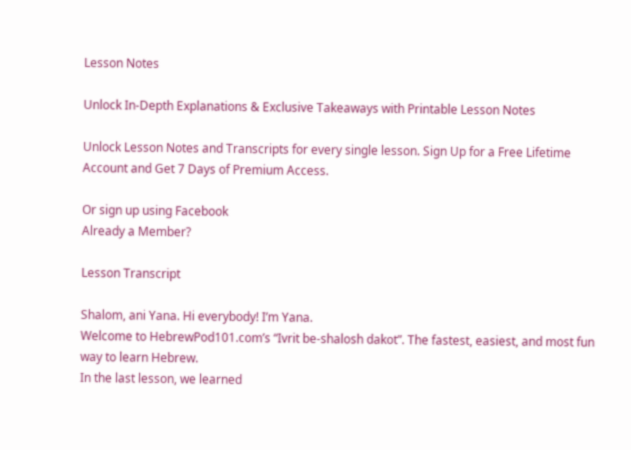Lesson Notes

Unlock In-Depth Explanations & Exclusive Takeaways with Printable Lesson Notes

Unlock Lesson Notes and Transcripts for every single lesson. Sign Up for a Free Lifetime Account and Get 7 Days of Premium Access.

Or sign up using Facebook
Already a Member?

Lesson Transcript

Shalom, ani Yana. Hi everybody! I’m Yana.
Welcome to HebrewPod101.com’s “Ivrit be-shalosh dakot”. The fastest, easiest, and most fun way to learn Hebrew.
In the last lesson, we learned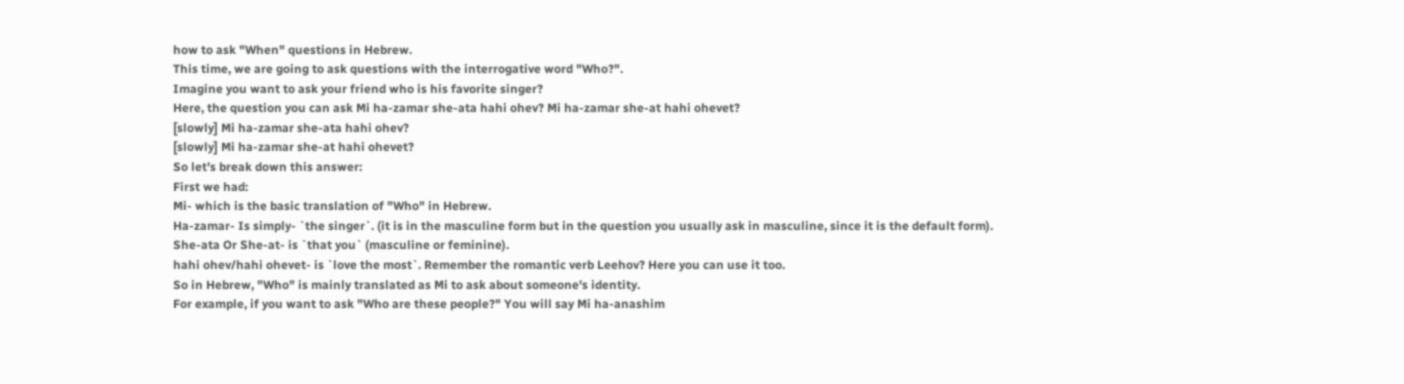how to ask "When" questions in Hebrew.
This time, we are going to ask questions with the interrogative word "Who?".
Imagine you want to ask your friend who is his favorite singer?
Here, the question you can ask Mi ha-zamar she-ata hahi ohev? Mi ha-zamar she-at hahi ohevet?
[slowly] Mi ha-zamar she-ata hahi ohev?
[slowly] Mi ha-zamar she-at hahi ohevet?
So let’s break down this answer:
First we had:
Mi- which is the basic translation of "Who" in Hebrew.
Ha-zamar- Is simply- `the singer`. (it is in the masculine form but in the question you usually ask in masculine, since it is the default form).
She-ata Or She-at- is `that you` (masculine or feminine).
hahi ohev/hahi ohevet- is `love the most`. Remember the romantic verb Leehov? Here you can use it too.
So in Hebrew, "Who" is mainly translated as Mi to ask about someone's identity.
For example, if you want to ask "Who are these people?" You will say Mi ha-anashim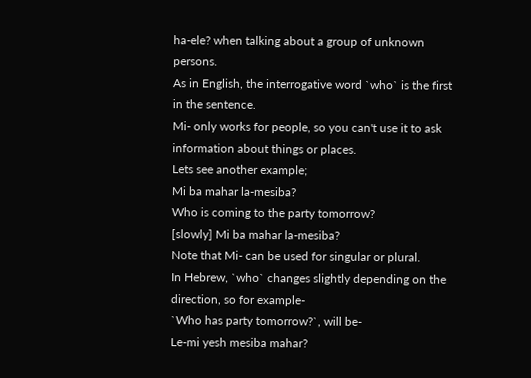ha-ele? when talking about a group of unknown persons.
As in English, the interrogative word `who` is the first in the sentence.
Mi- only works for people, so you can't use it to ask information about things or places.
Lets see another example;
Mi ba mahar la-mesiba?
Who is coming to the party tomorrow?
[slowly] Mi ba mahar la-mesiba?
Note that Mi- can be used for singular or plural.
In Hebrew, `who` changes slightly depending on the direction, so for example-
`Who has party tomorrow?`, will be-
Le-mi yesh mesiba mahar?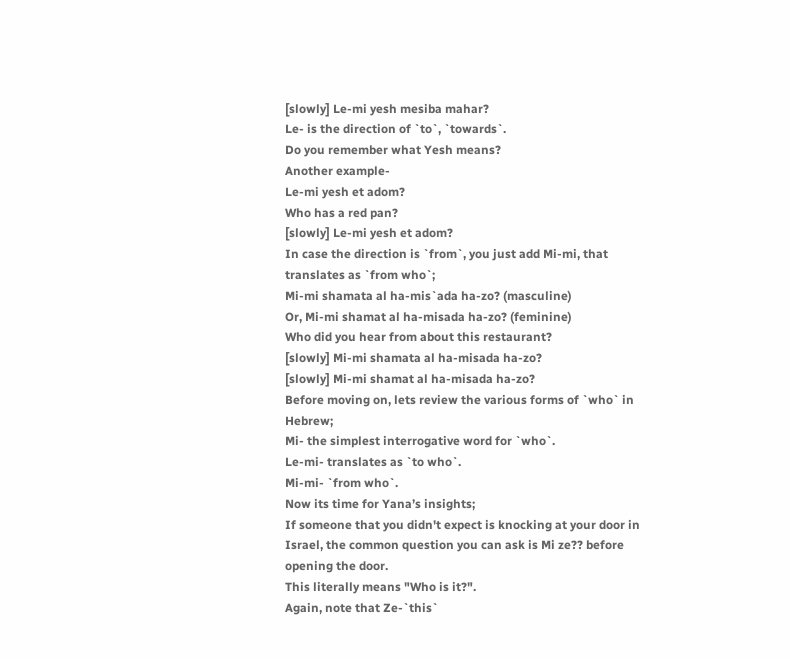[slowly] Le-mi yesh mesiba mahar?
Le- is the direction of `to`, `towards`.
Do you remember what Yesh means?
Another example-
Le-mi yesh et adom?
Who has a red pan?
[slowly] Le-mi yesh et adom?
In case the direction is `from`, you just add Mi-mi, that translates as `from who`;
Mi-mi shamata al ha-mis`ada ha-zo? (masculine)
Or, Mi-mi shamat al ha-misada ha-zo? (feminine)
Who did you hear from about this restaurant?
[slowly] Mi-mi shamata al ha-misada ha-zo?
[slowly] Mi-mi shamat al ha-misada ha-zo?
Before moving on, lets review the various forms of `who` in Hebrew;
Mi- the simplest interrogative word for `who`.
Le-mi- translates as `to who`.
Mi-mi- `from who`.
Now its time for Yana’s insights;
If someone that you didn't expect is knocking at your door in Israel, the common question you can ask is Mi ze?? before opening the door.
This literally means "Who is it?".
Again, note that Ze-`this`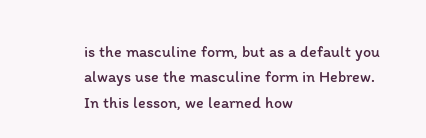is the masculine form, but as a default you always use the masculine form in Hebrew.
In this lesson, we learned how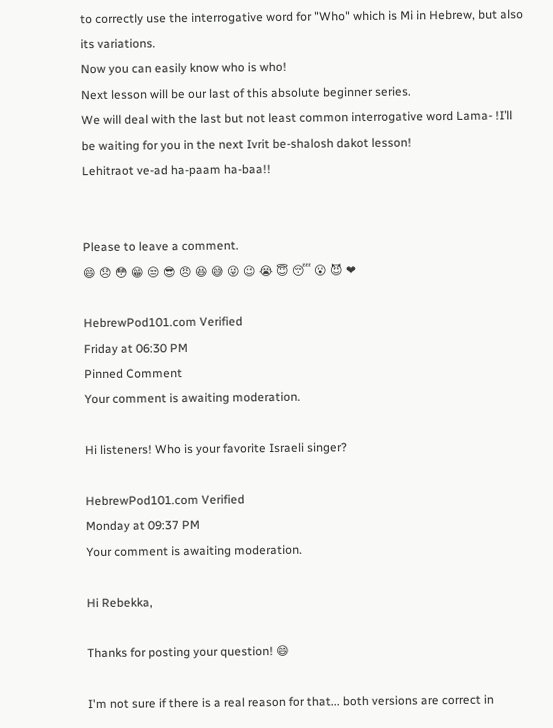to correctly use the interrogative word for "Who" which is Mi in Hebrew, but also its variations.
Now you can easily know who is who!
Next lesson will be our last of this absolute beginner series.
We will deal with the last but not least common interrogative word Lama- !I’ll be waiting for you in the next Ivrit be-shalosh dakot lesson!
Lehitraot ve-ad ha-paam ha-baa!!


Please to leave a comment.
😄 😞 😳 😁 😒 😎 😠 😆 😅 😜 😉 😭 😇 😴 😮 😈 ❤

HebrewPod101.com Verified
Friday at 06:30 PM
Pinned Comment
Your comment is awaiting moderation.

Hi listeners! Who is your favorite Israeli singer?

HebrewPod101.com Verified
Monday at 09:37 PM
Your comment is awaiting moderation.

Hi Rebekka,

Thanks for posting your question! 😄

I'm not sure if there is a real reason for that... both versions are correct in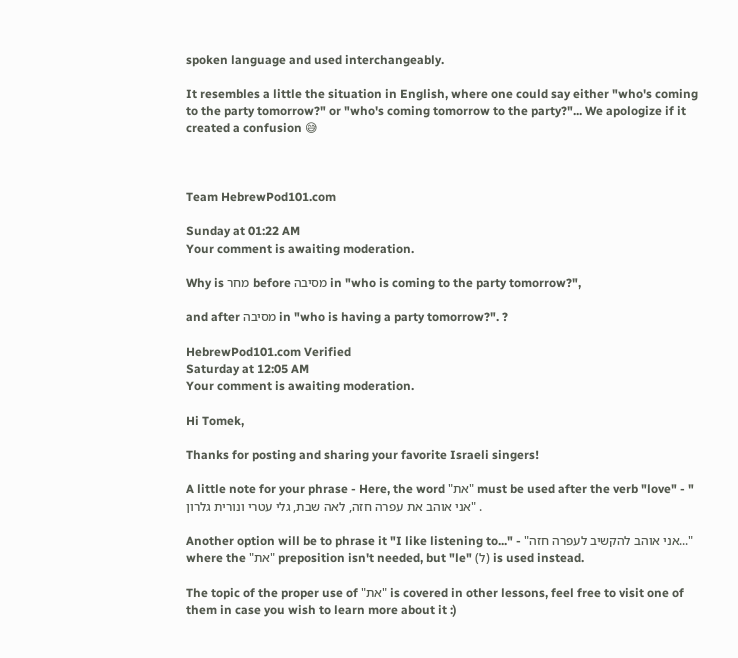spoken language and used interchangeably.

It resembles a little the situation in English, where one could say either "who's coming to the party tomorrow?" or "who's coming tomorrow to the party?"... We apologize if it created a confusion 😅



Team HebrewPod101.com

Sunday at 01:22 AM
Your comment is awaiting moderation.

Why is מחר before מסיבה in "who is coming to the party tomorrow?",

and after מסיבה in "who is having a party tomorrow?". ?

HebrewPod101.com Verified
Saturday at 12:05 AM
Your comment is awaiting moderation.

Hi Tomek,

Thanks for posting and sharing your favorite Israeli singers!

A little note for your phrase - Here, the word "את" must be used after the verb "love" - " אני אוהב את עפרה חזה, לאה שבת, גלי עטרי ונורית גלרון" .

Another option will be to phrase it "I like listening to..." - "אני אוהב להקשיב לעפרה חזה..." where the "את" preposition isn't needed, but "le" (ל) is used instead.

The topic of the proper use of "את" is covered in other lessons, feel free to visit one of them in case you wish to learn more about it :)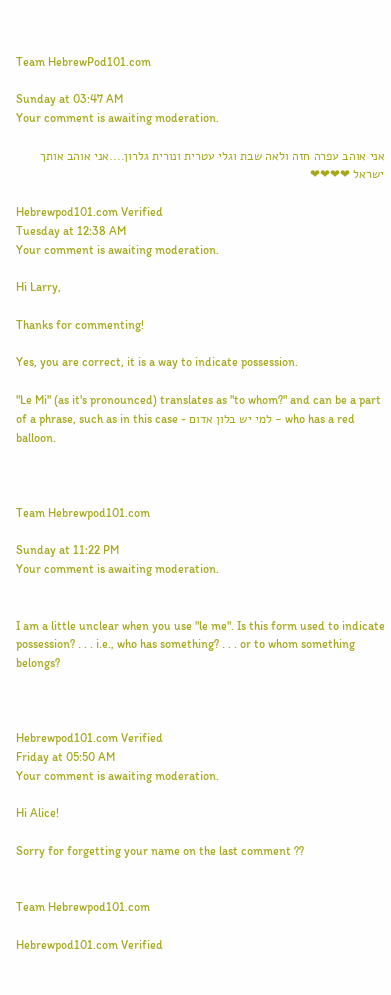Team HebrewPod101.com

Sunday at 03:47 AM
Your comment is awaiting moderation.

אני אוהב עפרה חזה ולאה שבת וגלי עטרית ונורית גלרון....אני אוהב אותך ישראל ❤❤❤❤

Hebrewpod101.com Verified
Tuesday at 12:38 AM
Your comment is awaiting moderation.

Hi Larry,

Thanks for commenting!

Yes, you are correct, it is a way to indicate possession.

"Le Mi" (as it's pronounced) translates as "to whom?" and can be a part of a phrase, such as in this case - למי יש בלון אדום - who has a red balloon.



Team Hebrewpod101.com

Sunday at 11:22 PM
Your comment is awaiting moderation.


I am a little unclear when you use "le me". Is this form used to indicate possession? . . . i.e., who has something? . . . or to whom something belongs?



Hebrewpod101.com Verified
Friday at 05:50 AM
Your comment is awaiting moderation.

Hi Alice!

Sorry for forgetting your name on the last comment ??


Team Hebrewpod101.com

Hebrewpod101.com Verified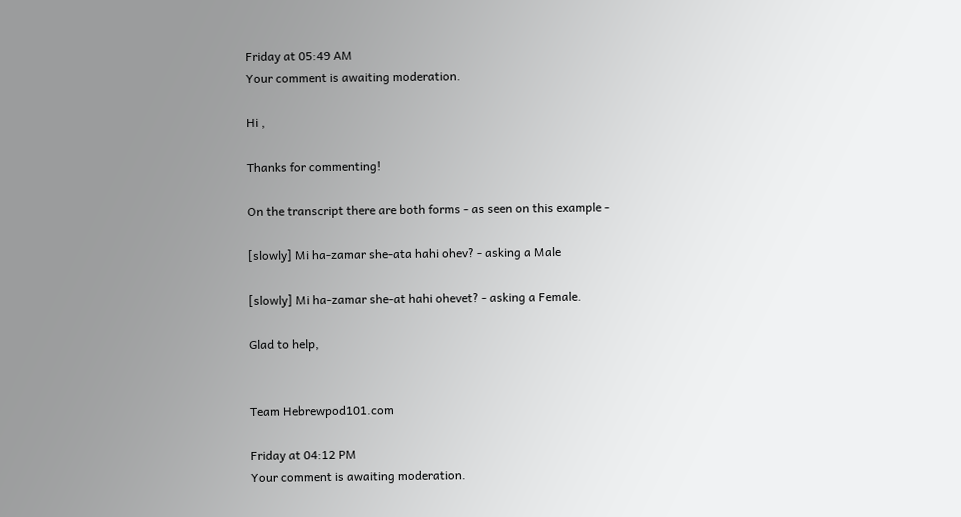Friday at 05:49 AM
Your comment is awaiting moderation.

Hi ,

Thanks for commenting!

On the transcript there are both forms - as seen on this example -

[slowly] Mi ha-zamar she-ata hahi ohev? - asking a Male

[slowly] Mi ha-zamar she-at hahi ohevet? - asking a Female.

Glad to help,


Team Hebrewpod101.com

Friday at 04:12 PM
Your comment is awaiting moderation.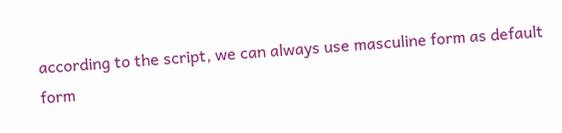according to the script, we can always use masculine form as default form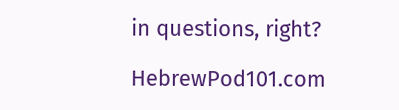in questions, right?

HebrewPod101.com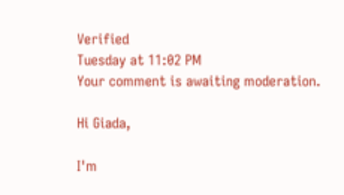Verified
Tuesday at 11:02 PM
Your comment is awaiting moderation.

Hi Giada,

I'm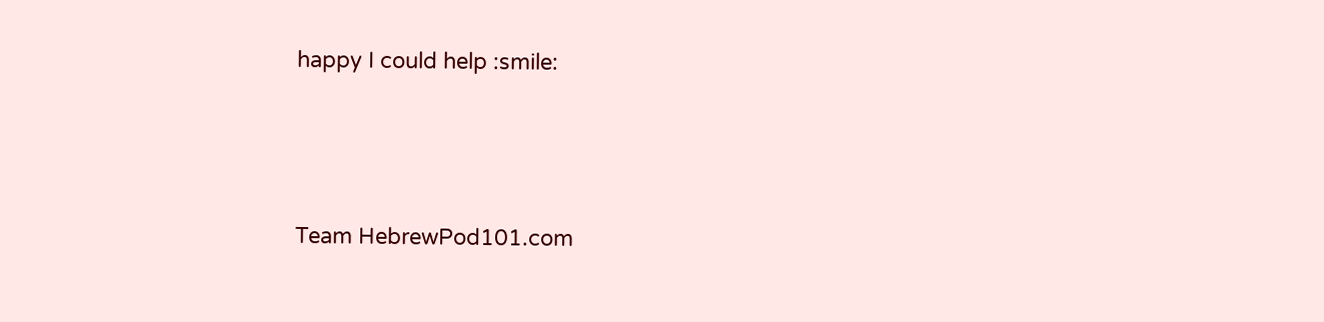happy I could help :smile:



Team HebrewPod101.com